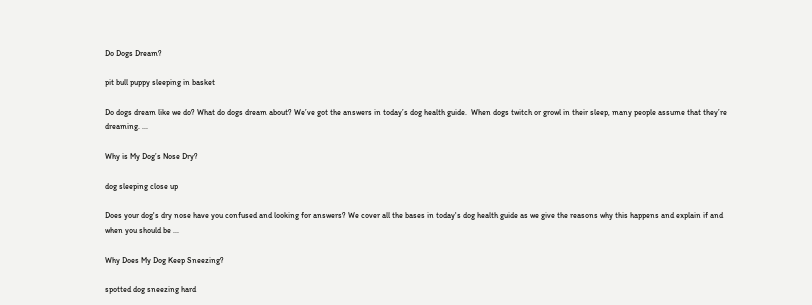Do Dogs Dream?

pit bull puppy sleeping in basket

Do dogs dream like we do? What do dogs dream about? We’ve got the answers in today’s dog health guide.  When dogs twitch or growl in their sleep, many people assume that they’re dreaming. ...

Why is My Dog’s Nose Dry?

dog sleeping close up

Does your dog's dry nose have you confused and looking for answers? We cover all the bases in today's dog health guide as we give the reasons why this happens and explain if and when you should be ...

Why Does My Dog Keep Sneezing?

spotted dog sneezing hard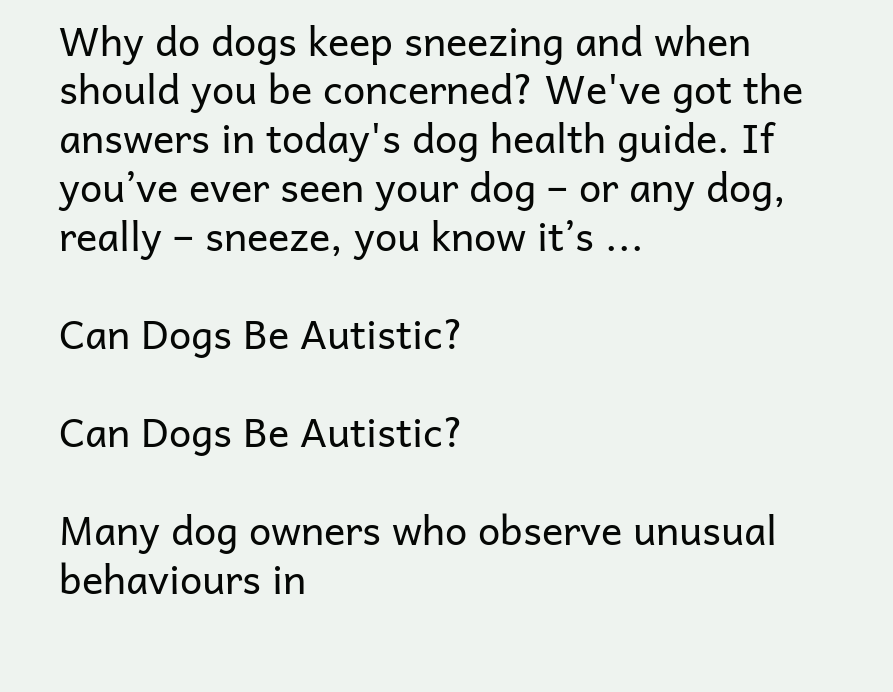Why do dogs keep sneezing and when should you be concerned? We've got the answers in today's dog health guide. If you’ve ever seen your dog – or any dog, really – sneeze, you know it’s ...

Can Dogs Be Autistic?

Can Dogs Be Autistic?

Many dog owners who observe unusual behaviours in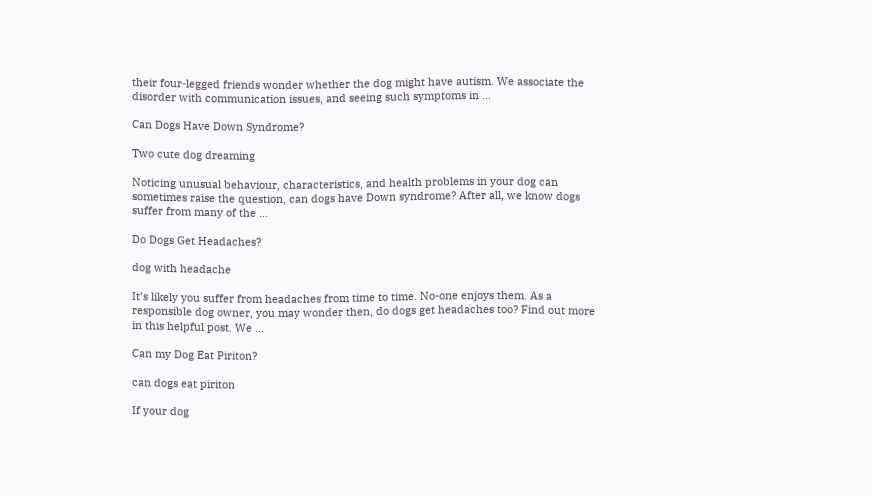their four-legged friends wonder whether the dog might have autism. We associate the disorder with communication issues, and seeing such symptoms in ...

Can Dogs Have Down Syndrome?

Two cute dog dreaming

Noticing unusual behaviour, characteristics, and health problems in your dog can sometimes raise the question, can dogs have Down syndrome? After all, we know dogs suffer from many of the ...

Do Dogs Get Headaches?

dog with headache

It’s likely you suffer from headaches from time to time. No-one enjoys them. As a responsible dog owner, you may wonder then, do dogs get headaches too? Find out more in this helpful post. We ...

Can my Dog Eat Piriton?

can dogs eat piriton

If your dog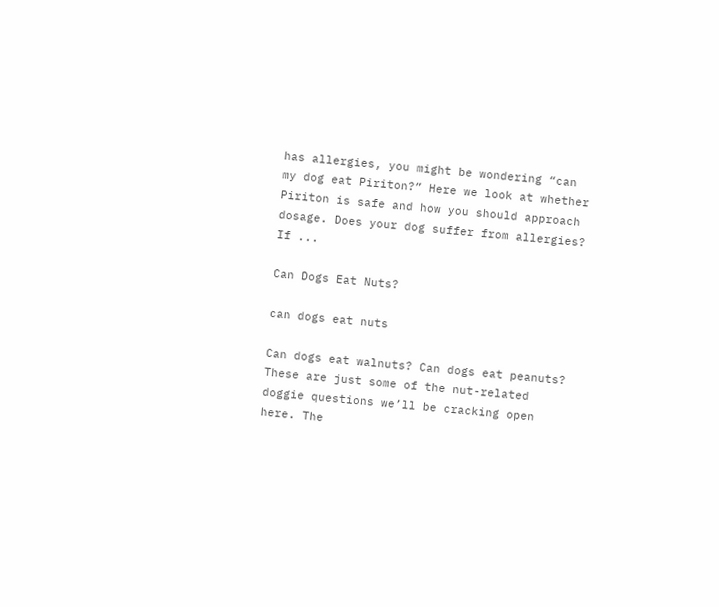has allergies, you might be wondering “can my dog eat Piriton?” Here we look at whether Piriton is safe and how you should approach dosage. Does your dog suffer from allergies? If ...

Can Dogs Eat Nuts?

can dogs eat nuts

Can dogs eat walnuts? Can dogs eat peanuts? These are just some of the nut-related doggie questions we’ll be cracking open here. The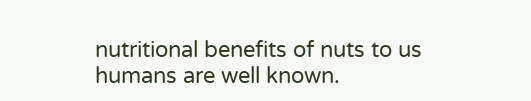nutritional benefits of nuts to us humans are well known.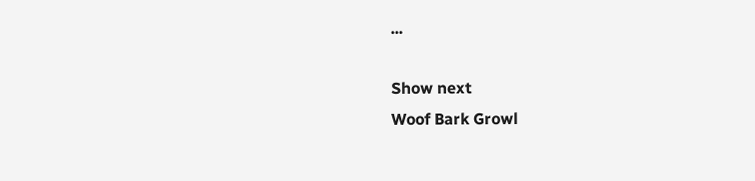...

Show next
Woof Bark Growl